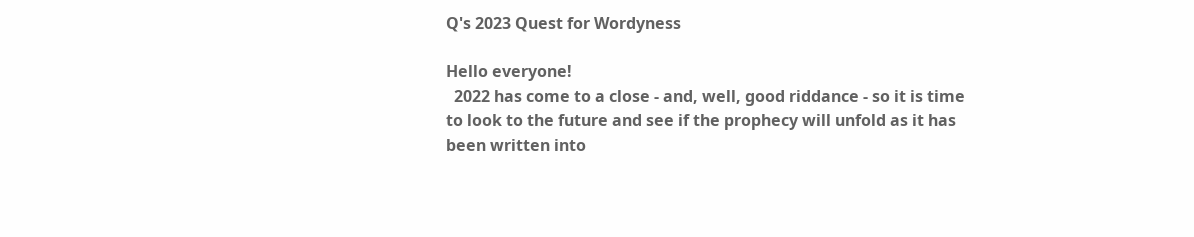Q's 2023 Quest for Wordyness

Hello everyone!
  2022 has come to a close - and, well, good riddance - so it is time to look to the future and see if the prophecy will unfold as it has been written into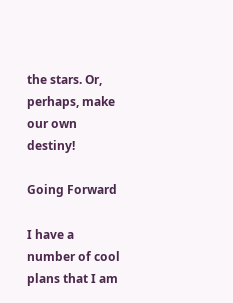the stars. Or, perhaps, make our own destiny!

Going Forward

I have a number of cool plans that I am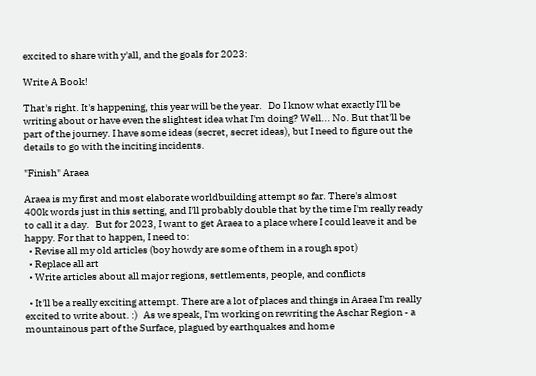excited to share with y'all, and the goals for 2023:

Write A Book!

That's right. It's happening, this year will be the year.   Do I know what exactly I'll be writing about or have even the slightest idea what I'm doing? Well... No. But that'll be part of the journey. I have some ideas (secret, secret ideas), but I need to figure out the details to go with the inciting incidents.

"Finish" Araea

Araea is my first and most elaborate worldbuilding attempt so far. There's almost 400k words just in this setting, and I'll probably double that by the time I'm really ready to call it a day.   But for 2023, I want to get Araea to a place where I could leave it and be happy. For that to happen, I need to:
  • Revise all my old articles (boy howdy are some of them in a rough spot)
  • Replace all art
  • Write articles about all major regions, settlements, people, and conflicts

  • It'll be a really exciting attempt. There are a lot of places and things in Araea I'm really excited to write about. :)   As we speak, I'm working on rewriting the Aschar Region - a mountainous part of the Surface, plagued by earthquakes and home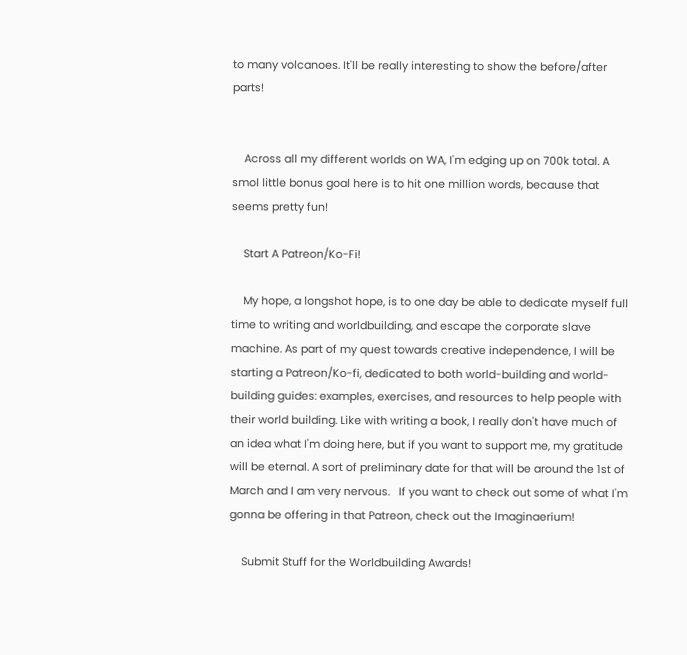to many volcanoes. It'll be really interesting to show the before/after parts!


    Across all my different worlds on WA, I'm edging up on 700k total. A smol little bonus goal here is to hit one million words, because that seems pretty fun!

    Start A Patreon/Ko-Fi!

    My hope, a longshot hope, is to one day be able to dedicate myself full time to writing and worldbuilding, and escape the corporate slave machine. As part of my quest towards creative independence, I will be starting a Patreon/Ko-fi, dedicated to both world-building and world-building guides: examples, exercises, and resources to help people with their world building. Like with writing a book, I really don't have much of an idea what I'm doing here, but if you want to support me, my gratitude will be eternal. A sort of preliminary date for that will be around the 1st of March and I am very nervous.   If you want to check out some of what I'm gonna be offering in that Patreon, check out the Imaginaerium!

    Submit Stuff for the Worldbuilding Awards!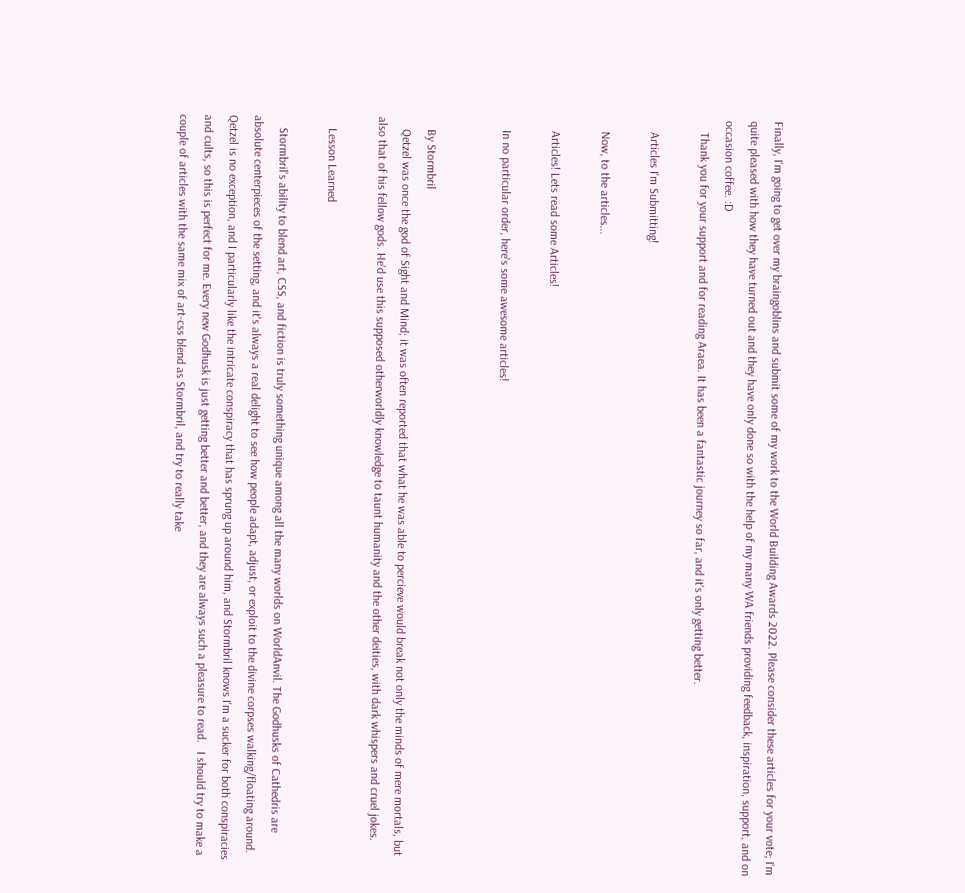Finally, I'm going to get over my braingoblins and submit some of my work to the World Building Awards 2022. Please consider these articles for your vote; I'm quite pleased with how they have turned out and they have only done so with the help of my many WA friends providing feedback, inspiration, support, and on occasion coffee. :D
    Thank you for your support and for reading Araea. It has been a fantastic journey so far, and it's only getting better.

    Articles I'm Submitting!

    Now, to the articles...

    Articles! Lets read some Articles!

    In no particular order, here's some awesome articles!


    By Stormbril
    Qetzel was once the god of Sight and Mind; it was often reported that what he was able to percieve would break not only the minds of mere mortals, but also that of his fellow gods. He'd use this supposed otherworldly knowledge to taunt humanity and the other deities, with dark whispers and cruel jokes.

    Lesson Learned

    Stormbril's ability to blend art, CSS, and fiction is truly something unique among all the many worlds on WorldAnvil. The Godhusks of Cathedris are absolute centerpieces of the setting, and it's always a real delight to see how people adapt, adjust, or exploit to the divine corpses walking/floating around.   Qetzel is no exception, and I particularly like the intricate conspiracy that has sprung up around him, and Stormbril knows I'm a sucker for both conspiracies and cults, so this is perfect for me. Every new Godhusk is just getting better and better, and they are always such a pleasure to read.   I should try to make a couple of articles with the same mix of art-css blend as Stormbril, and try to really take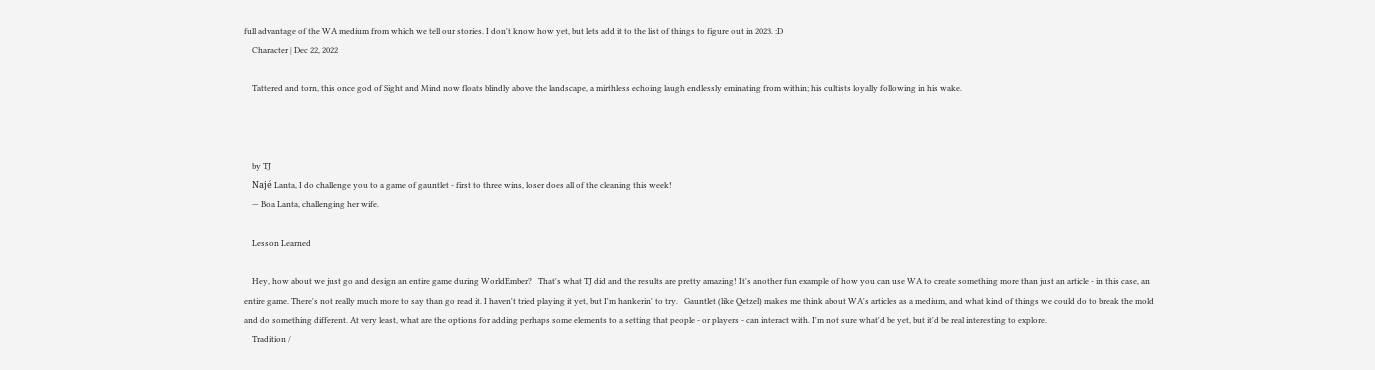full advantage of the WA medium from which we tell our stories. I don't know how yet, but lets add it to the list of things to figure out in 2023. :D
    Character | Dec 22, 2022

    Tattered and torn, this once god of Sight and Mind now floats blindly above the landscape, a mirthless echoing laugh endlessly eminating from within; his cultists loyally following in his wake.



    by TJ
    Najé Lanta, I do challenge you to a game of gauntlet - first to three wins, loser does all of the cleaning this week!
    — Boa Lanta, challenging her wife.

    Lesson Learned

    Hey, how about we just go and design an entire game during WorldEmber?   That's what TJ did and the results are pretty amazing! It's another fun example of how you can use WA to create something more than just an article - in this case, an entire game. There's not really much more to say than go read it. I haven't tried playing it yet, but I'm hankerin' to try.   Gauntlet (like Qetzel) makes me think about WA's articles as a medium, and what kind of things we could do to break the mold and do something different. At very least, what are the options for adding perhaps some elements to a setting that people - or players - can interact with. I'm not sure what'd be yet, but it'd be real interesting to explore.
    Tradition /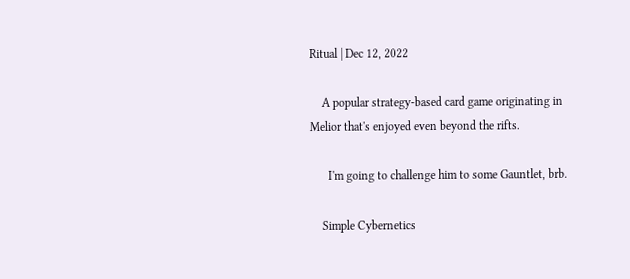Ritual | Dec 12, 2022

    A popular strategy-based card game originating in Melior that's enjoyed even beyond the rifts.

      I'm going to challenge him to some Gauntlet, brb.

    Simple Cybernetics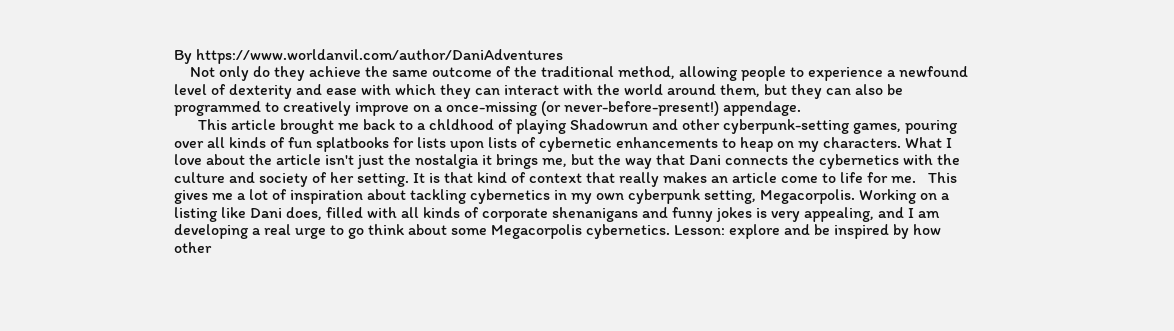By https://www.worldanvil.com/author/DaniAdventures
    Not only do they achieve the same outcome of the traditional method, allowing people to experience a newfound level of dexterity and ease with which they can interact with the world around them, but they can also be programmed to creatively improve on a once-missing (or never-before-present!) appendage.
      This article brought me back to a chldhood of playing Shadowrun and other cyberpunk-setting games, pouring over all kinds of fun splatbooks for lists upon lists of cybernetic enhancements to heap on my characters. What I love about the article isn't just the nostalgia it brings me, but the way that Dani connects the cybernetics with the culture and society of her setting. It is that kind of context that really makes an article come to life for me.   This gives me a lot of inspiration about tackling cybernetics in my own cyberpunk setting, Megacorpolis. Working on a listing like Dani does, filled with all kinds of corporate shenanigans and funny jokes is very appealing, and I am developing a real urge to go think about some Megacorpolis cybernetics. Lesson: explore and be inspired by how other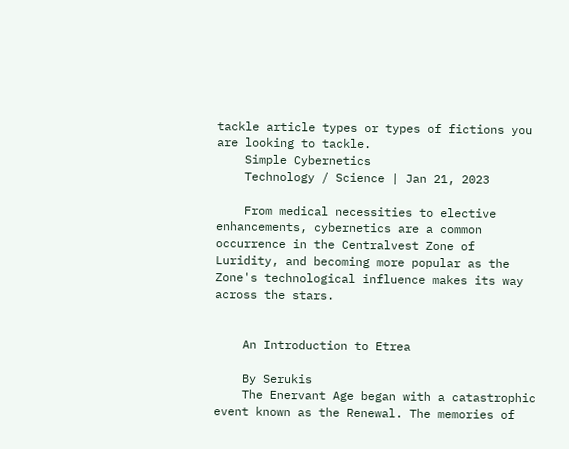tackle article types or types of fictions you are looking to tackle.
    Simple Cybernetics
    Technology / Science | Jan 21, 2023

    From medical necessities to elective enhancements, cybernetics are a common occurrence in the Centralvest Zone of Luridity, and becoming more popular as the Zone's technological influence makes its way across the stars.


    An Introduction to Etrea

    By Serukis
    The Enervant Age began with a catastrophic event known as the Renewal. The memories of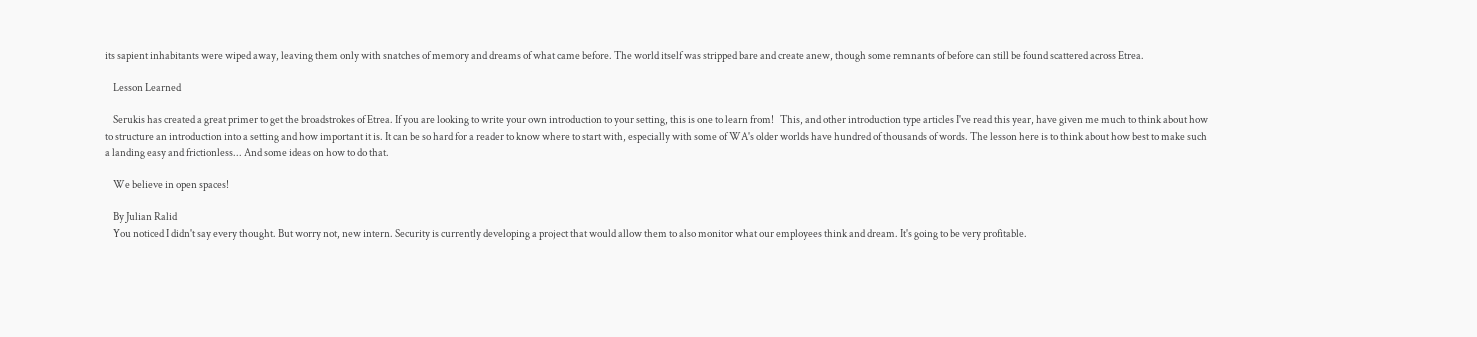its sapient inhabitants were wiped away, leaving them only with snatches of memory and dreams of what came before. The world itself was stripped bare and create anew, though some remnants of before can still be found scattered across Etrea.

    Lesson Learned

    Serukis has created a great primer to get the broadstrokes of Etrea. If you are looking to write your own introduction to your setting, this is one to learn from!   This, and other introduction type articles I've read this year, have given me much to think about how to structure an introduction into a setting and how important it is. It can be so hard for a reader to know where to start with, especially with some of WA's older worlds have hundred of thousands of words. The lesson here is to think about how best to make such a landing easy and frictionless... And some ideas on how to do that.

    We believe in open spaces!

    By Julian Ralid
    You noticed I didn't say every thought. But worry not, new intern. Security is currently developing a project that would allow them to also monitor what our employees think and dream. It's going to be very profitable.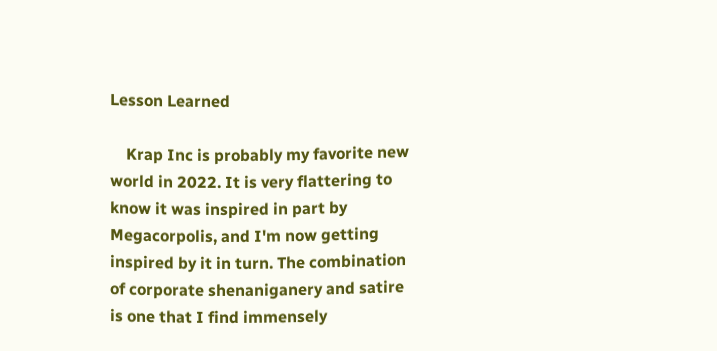Lesson Learned

    Krap Inc is probably my favorite new world in 2022. It is very flattering to know it was inspired in part by Megacorpolis, and I'm now getting inspired by it in turn. The combination of corporate shenaniganery and satire is one that I find immensely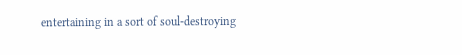entertaining in a sort of soul-destroying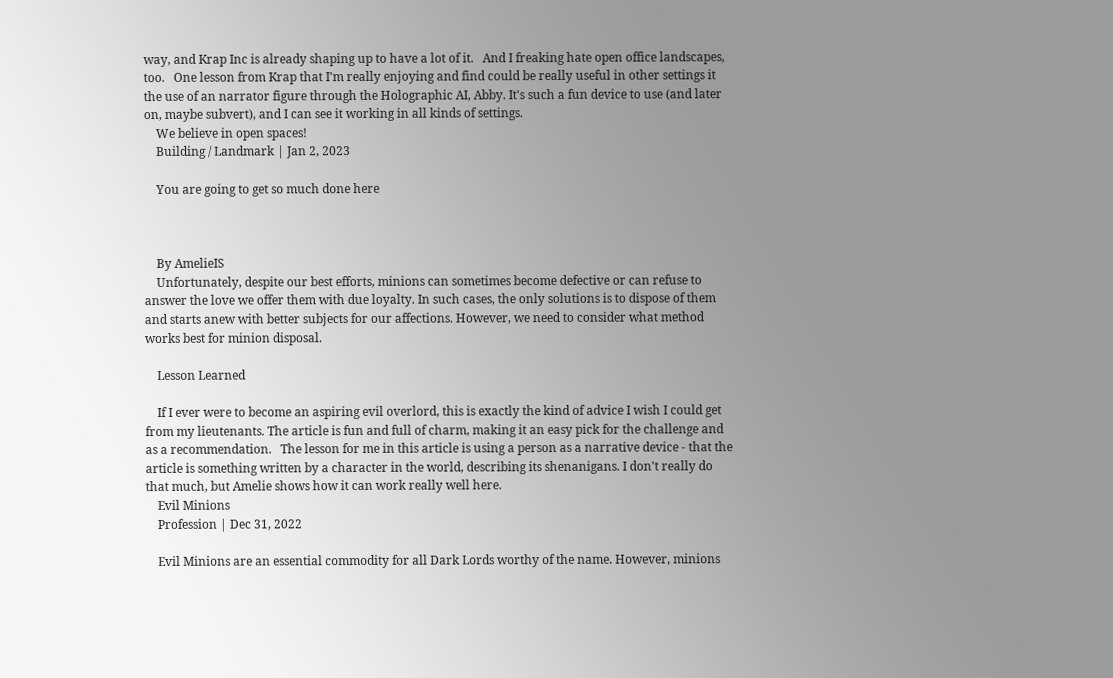way, and Krap Inc is already shaping up to have a lot of it.   And I freaking hate open office landscapes, too.   One lesson from Krap that I'm really enjoying and find could be really useful in other settings it the use of an narrator figure through the Holographic AI, Abby. It's such a fun device to use (and later on, maybe subvert), and I can see it working in all kinds of settings.
    We believe in open spaces!
    Building / Landmark | Jan 2, 2023

    You are going to get so much done here



    By AmelieIS
    Unfortunately, despite our best efforts, minions can sometimes become defective or can refuse to answer the love we offer them with due loyalty. In such cases, the only solutions is to dispose of them and starts anew with better subjects for our affections. However, we need to consider what method works best for minion disposal.

    Lesson Learned

    If I ever were to become an aspiring evil overlord, this is exactly the kind of advice I wish I could get from my lieutenants. The article is fun and full of charm, making it an easy pick for the challenge and as a recommendation.   The lesson for me in this article is using a person as a narrative device - that the article is something written by a character in the world, describing its shenanigans. I don't really do that much, but Amelie shows how it can work really well here.
    Evil Minions
    Profession | Dec 31, 2022

    Evil Minions are an essential commodity for all Dark Lords worthy of the name. However, minions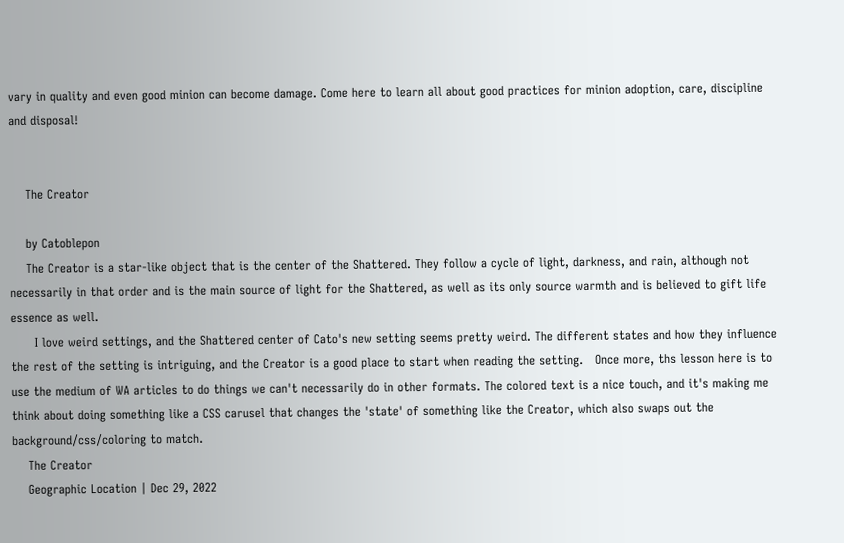vary in quality and even good minion can become damage. Come here to learn all about good practices for minion adoption, care, discipline and disposal!


    The Creator

    by Catoblepon
    The Creator is a star-like object that is the center of the Shattered. They follow a cycle of light, darkness, and rain, although not necessarily in that order and is the main source of light for the Shattered, as well as its only source warmth and is believed to gift life essence as well.
      I love weird settings, and the Shattered center of Cato's new setting seems pretty weird. The different states and how they influence the rest of the setting is intriguing, and the Creator is a good place to start when reading the setting.   Once more, ths lesson here is to use the medium of WA articles to do things we can't necessarily do in other formats. The colored text is a nice touch, and it's making me think about doing something like a CSS carusel that changes the 'state' of something like the Creator, which also swaps out the background/css/coloring to match.
    The Creator
    Geographic Location | Dec 29, 2022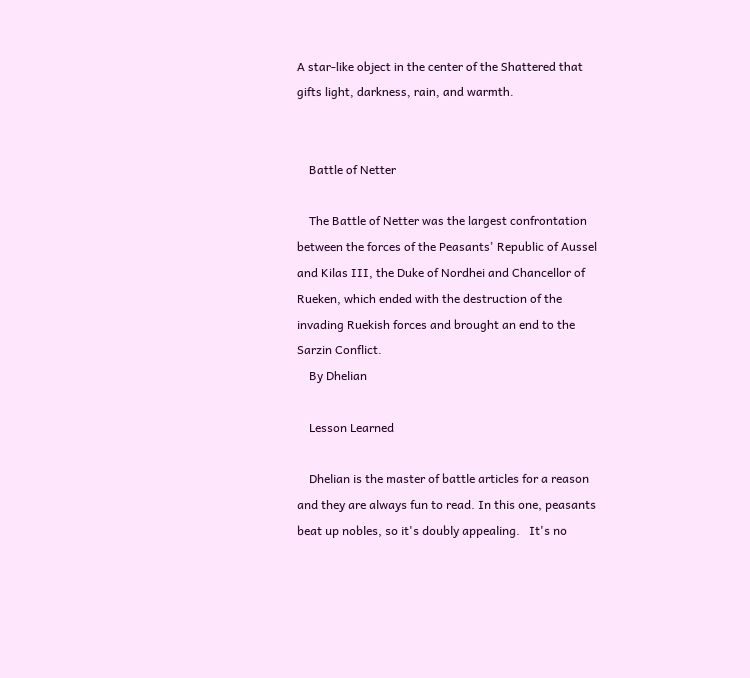A star-like object in the center of the Shattered that gifts light, darkness, rain, and warmth.


    Battle of Netter

    The Battle of Netter was the largest confrontation between the forces of the Peasants' Republic of Aussel and Kilas III, the Duke of Nordhei and Chancellor of Rueken, which ended with the destruction of the invading Ruekish forces and brought an end to the Sarzin Conflict.
    By Dhelian

    Lesson Learned

    Dhelian is the master of battle articles for a reason and they are always fun to read. In this one, peasants beat up nobles, so it's doubly appealing.   It's no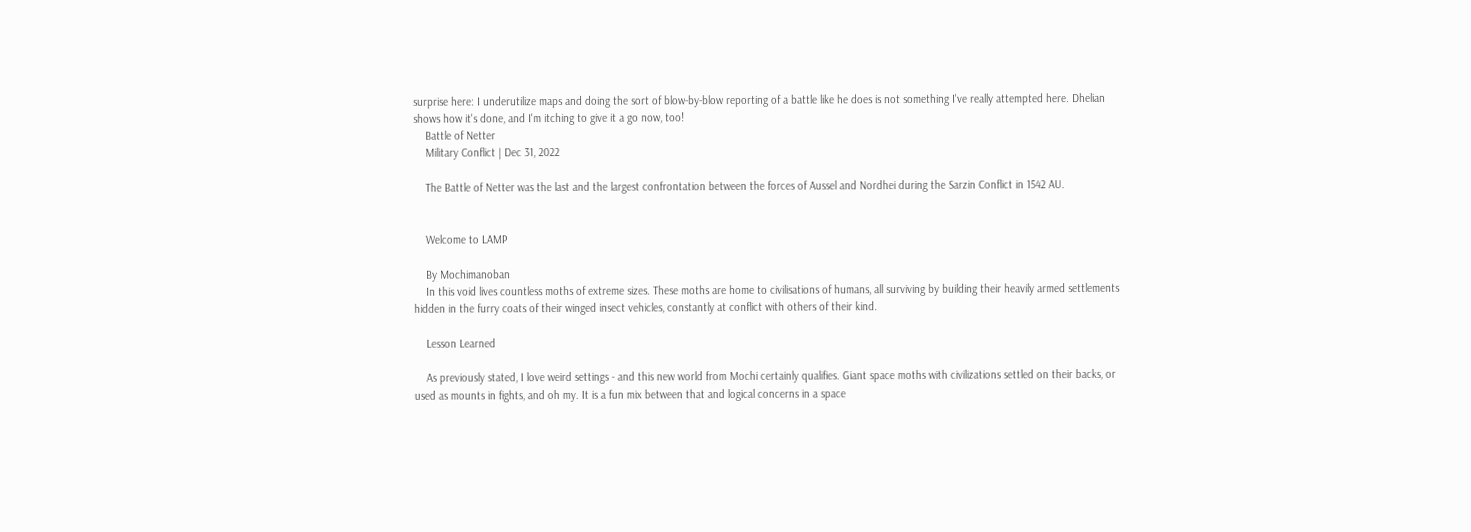surprise here: I underutilize maps and doing the sort of blow-by-blow reporting of a battle like he does is not something I've really attempted here. Dhelian shows how it's done, and I'm itching to give it a go now, too!
    Battle of Netter
    Military Conflict | Dec 31, 2022

    The Battle of Netter was the last and the largest confrontation between the forces of Aussel and Nordhei during the Sarzin Conflict in 1542 AU.


    Welcome to LAMP

    By Mochimanoban
    In this void lives countless moths of extreme sizes. These moths are home to civilisations of humans, all surviving by building their heavily armed settlements hidden in the furry coats of their winged insect vehicles, constantly at conflict with others of their kind.

    Lesson Learned

    As previously stated, I love weird settings - and this new world from Mochi certainly qualifies. Giant space moths with civilizations settled on their backs, or used as mounts in fights, and oh my. It is a fun mix between that and logical concerns in a space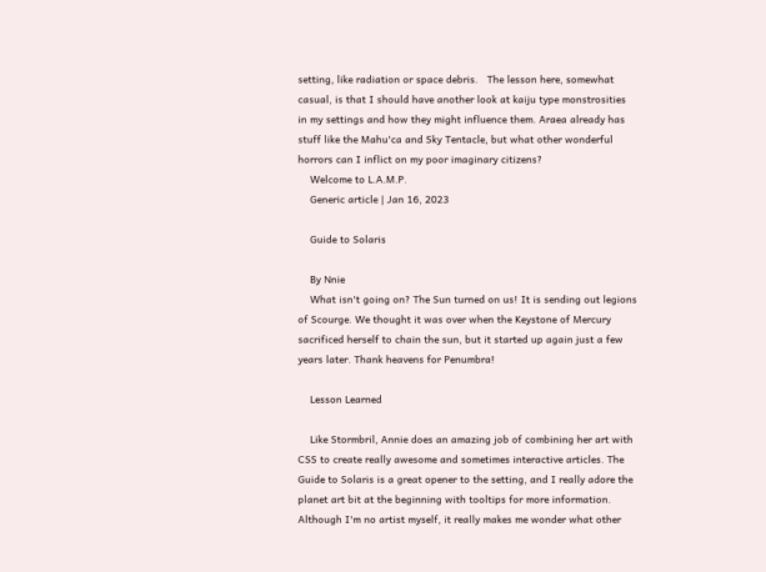setting, like radiation or space debris.   The lesson here, somewhat casual, is that I should have another look at kaiju type monstrosities in my settings and how they might influence them. Araea already has stuff like the Mahu'ca and Sky Tentacle, but what other wonderful horrors can I inflict on my poor imaginary citizens?
    Welcome to L.A.M.P.
    Generic article | Jan 16, 2023

    Guide to Solaris

    By Nnie
    What isn't going on? The Sun turned on us! It is sending out legions of Scourge. We thought it was over when the Keystone of Mercury sacrificed herself to chain the sun, but it started up again just a few years later. Thank heavens for Penumbra!

    Lesson Learned

    Like Stormbril, Annie does an amazing job of combining her art with CSS to create really awesome and sometimes interactive articles. The Guide to Solaris is a great opener to the setting, and I really adore the planet art bit at the beginning with tooltips for more information.   Although I'm no artist myself, it really makes me wonder what other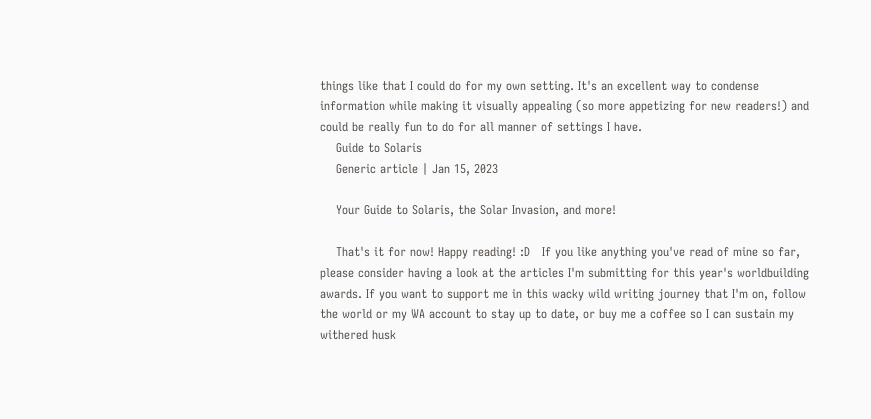things like that I could do for my own setting. It's an excellent way to condense information while making it visually appealing (so more appetizing for new readers!) and could be really fun to do for all manner of settings I have.
    Guide to Solaris
    Generic article | Jan 15, 2023

    Your Guide to Solaris, the Solar Invasion, and more!

    That's it for now! Happy reading! :D   If you like anything you've read of mine so far, please consider having a look at the articles I'm submitting for this year's worldbuilding awards. If you want to support me in this wacky wild writing journey that I'm on, follow the world or my WA account to stay up to date, or buy me a coffee so I can sustain my withered husk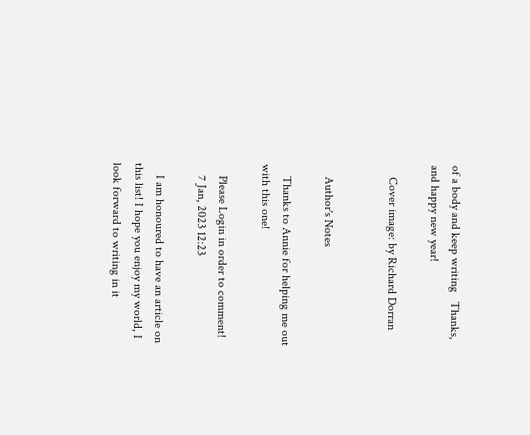of a body and keep writing   Thanks, and happy new year!

    Cover image: by Richard Dorran


    Author's Notes

    Thanks to Annie for helping me out with this one!

    Please Login in order to comment!
    7 Jan, 2023 12:23

    I am honoured to have an article on this list! I hope you enjoy my world, I look forward to writing in it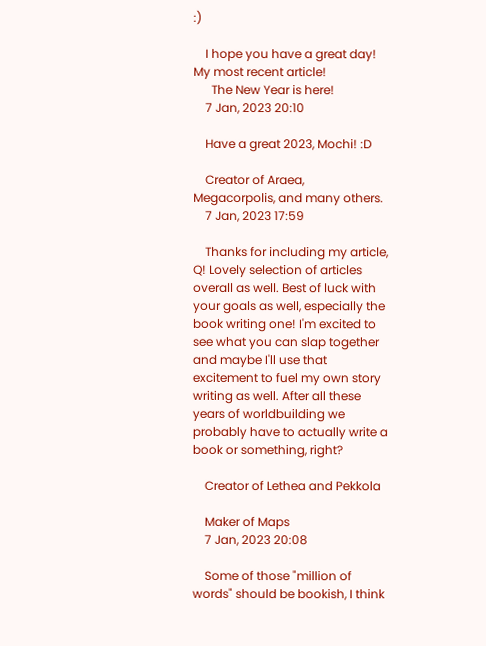:)

    I hope you have a great day!   My most recent article!
      The New Year is here!
    7 Jan, 2023 20:10

    Have a great 2023, Mochi! :D

    Creator of Araea, Megacorpolis, and many others.
    7 Jan, 2023 17:59

    Thanks for including my article, Q! Lovely selection of articles overall as well. Best of luck with your goals as well, especially the book writing one! I'm excited to see what you can slap together and maybe I'll use that excitement to fuel my own story writing as well. After all these years of worldbuilding we probably have to actually write a book or something, right?

    Creator of Lethea and Pekkola

    Maker of Maps
    7 Jan, 2023 20:08

    Some of those "million of words" should be bookish, I think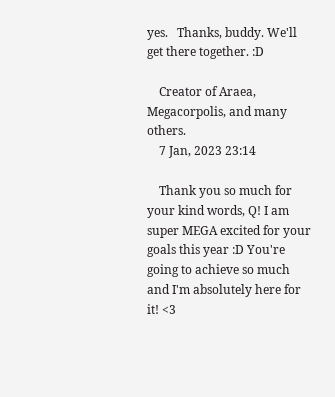yes.   Thanks, buddy. We'll get there together. :D

    Creator of Araea, Megacorpolis, and many others.
    7 Jan, 2023 23:14

    Thank you so much for your kind words, Q! I am super MEGA excited for your goals this year :D You're going to achieve so much and I'm absolutely here for it! <3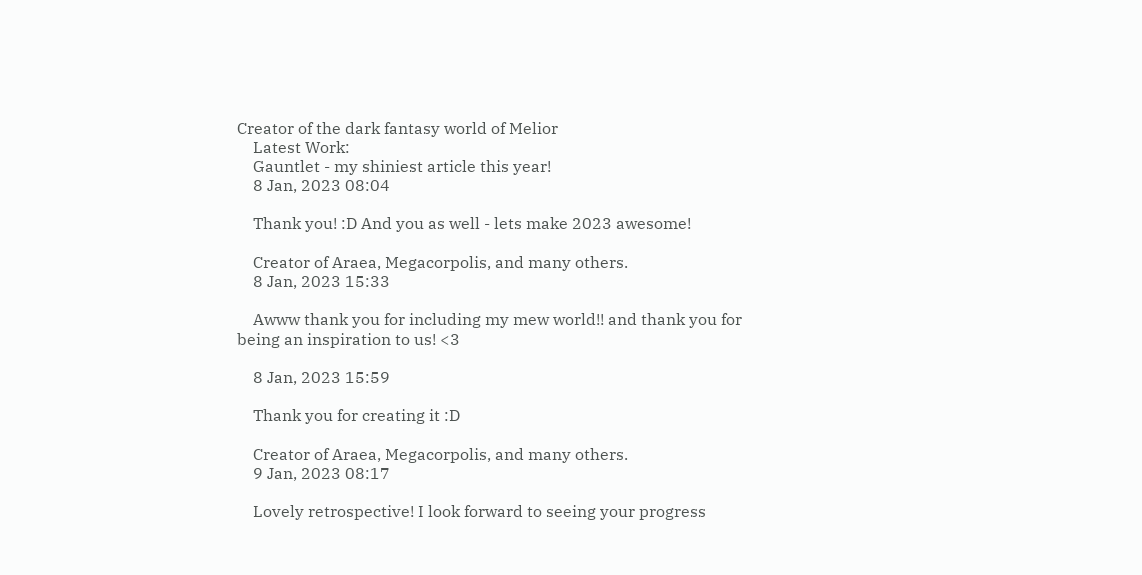Creator of the dark fantasy world of Melior
    Latest Work:
    Gauntlet - my shiniest article this year!
    8 Jan, 2023 08:04

    Thank you! :D And you as well - lets make 2023 awesome!

    Creator of Araea, Megacorpolis, and many others.
    8 Jan, 2023 15:33

    Awww thank you for including my mew world!! and thank you for being an inspiration to us! <3

    8 Jan, 2023 15:59

    Thank you for creating it :D

    Creator of Araea, Megacorpolis, and many others.
    9 Jan, 2023 08:17

    Lovely retrospective! I look forward to seeing your progress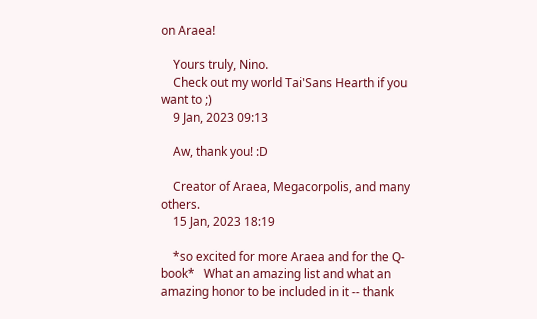on Araea!

    Yours truly, Nino.
    Check out my world Tai'Sans Hearth if you want to ;)
    9 Jan, 2023 09:13

    Aw, thank you! :D

    Creator of Araea, Megacorpolis, and many others.
    15 Jan, 2023 18:19

    *so excited for more Araea and for the Q-book*   What an amazing list and what an amazing honor to be included in it -- thank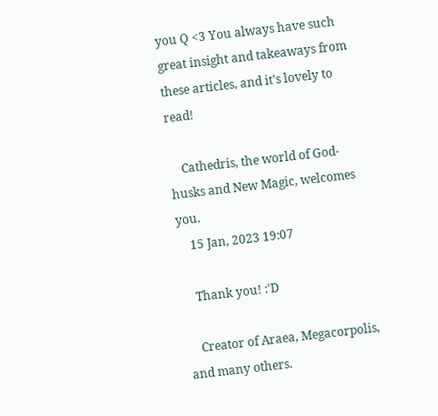you Q <3 You always have such great insight and takeaways from these articles, and it's lovely to read!

    Cathedris, the world of God-husks and New Magic, welcomes you.
    15 Jan, 2023 19:07

    Thank you! :'D

    Creator of Araea, Megacorpolis, and many others.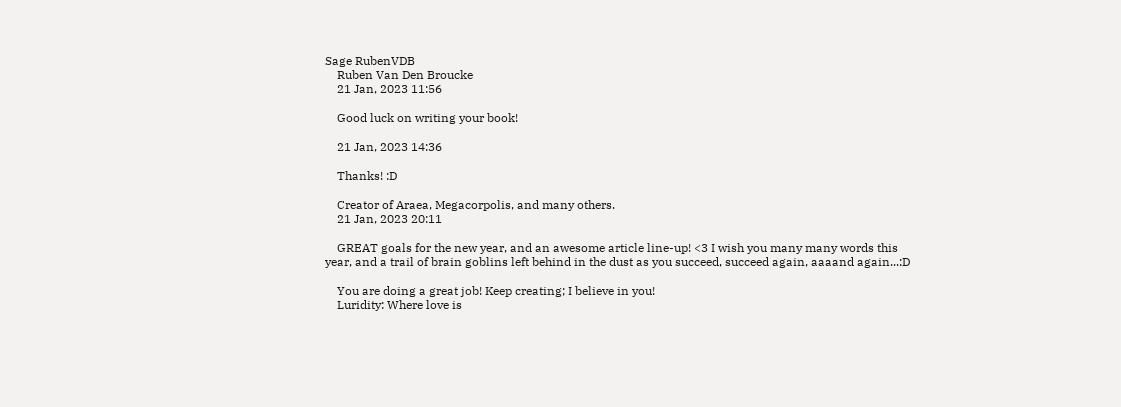Sage RubenVDB
    Ruben Van Den Broucke
    21 Jan, 2023 11:56

    Good luck on writing your book!

    21 Jan, 2023 14:36

    Thanks! :D

    Creator of Araea, Megacorpolis, and many others.
    21 Jan, 2023 20:11

    GREAT goals for the new year, and an awesome article line-up! <3 I wish you many many words this year, and a trail of brain goblins left behind in the dust as you succeed, succeed again, aaaand again...:D

    You are doing a great job! Keep creating; I believe in you!
    Luridity: Where love is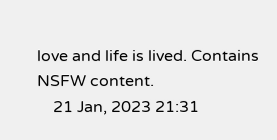love and life is lived. Contains NSFW content.
    21 Jan, 2023 21:31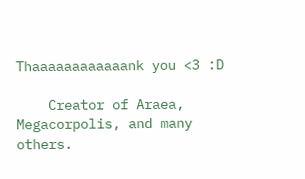Thaaaaaaaaaaaank you <3 :D

    Creator of Araea, Megacorpolis, and many others.